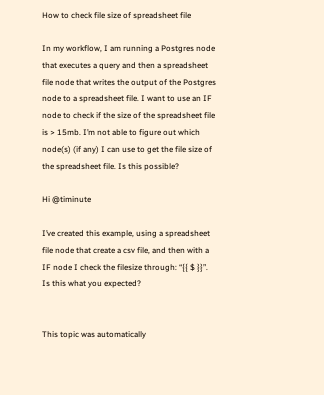How to check file size of spreadsheet file

In my workflow, I am running a Postgres node that executes a query and then a spreadsheet file node that writes the output of the Postgres node to a spreadsheet file. I want to use an IF node to check if the size of the spreadsheet file is > 15mb. I’m not able to figure out which node(s) (if any) I can use to get the file size of the spreadsheet file. Is this possible?

Hi @timinute

I’ve created this example, using a spreadsheet file node that create a csv file, and then with a IF node I check the filesize through: “{{ $ }}”.
Is this what you expected?


This topic was automatically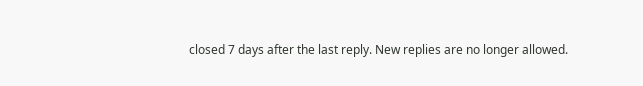closed 7 days after the last reply. New replies are no longer allowed.